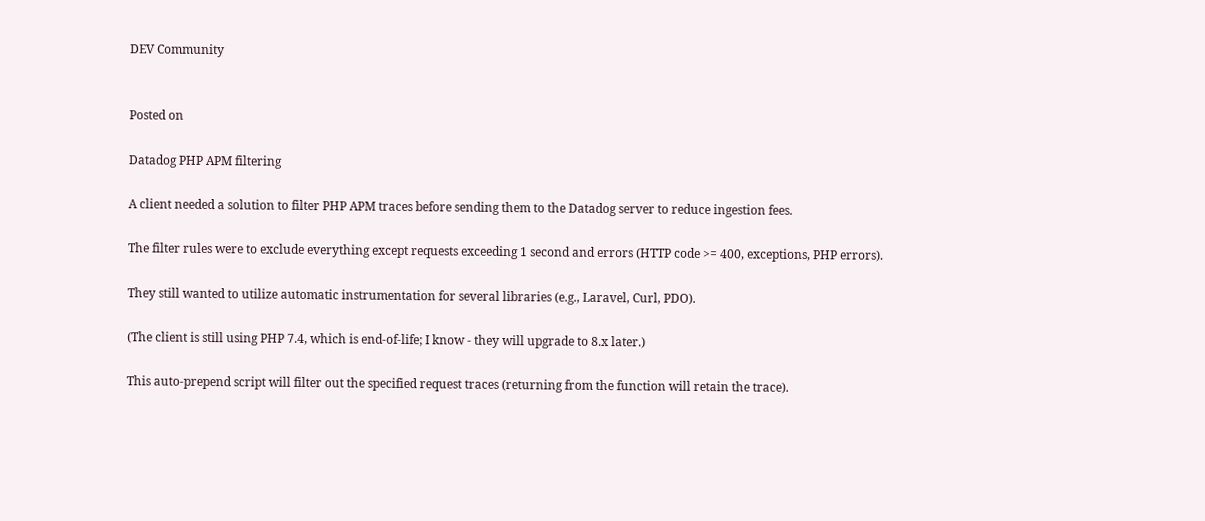DEV Community


Posted on

Datadog PHP APM filtering

A client needed a solution to filter PHP APM traces before sending them to the Datadog server to reduce ingestion fees.

The filter rules were to exclude everything except requests exceeding 1 second and errors (HTTP code >= 400, exceptions, PHP errors).

They still wanted to utilize automatic instrumentation for several libraries (e.g., Laravel, Curl, PDO).

(The client is still using PHP 7.4, which is end-of-life; I know - they will upgrade to 8.x later.)

This auto-prepend script will filter out the specified request traces (returning from the function will retain the trace).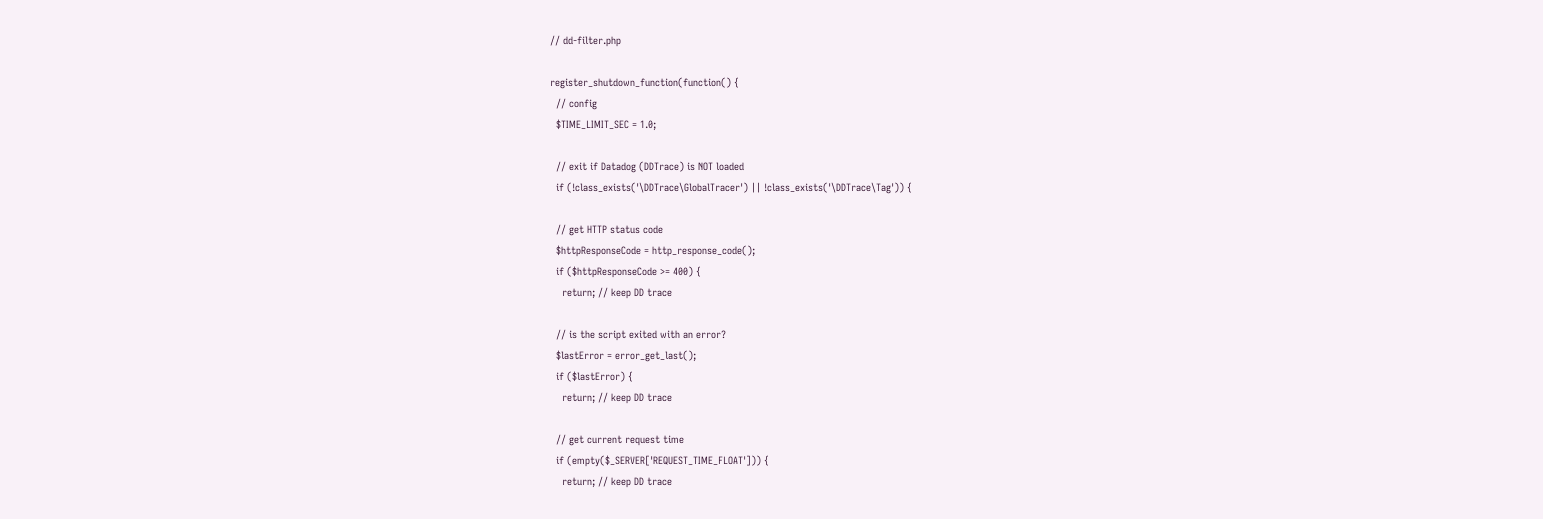// dd-filter.php

register_shutdown_function(function() {
  // config
  $TIME_LIMIT_SEC = 1.0;

  // exit if Datadog (DDTrace) is NOT loaded
  if (!class_exists('\DDTrace\GlobalTracer') || !class_exists('\DDTrace\Tag')) {

  // get HTTP status code
  $httpResponseCode = http_response_code();
  if ($httpResponseCode >= 400) {
    return; // keep DD trace

  // is the script exited with an error?
  $lastError = error_get_last();
  if ($lastError) {
    return; // keep DD trace

  // get current request time
  if (empty($_SERVER['REQUEST_TIME_FLOAT'])) {
    return; // keep DD trace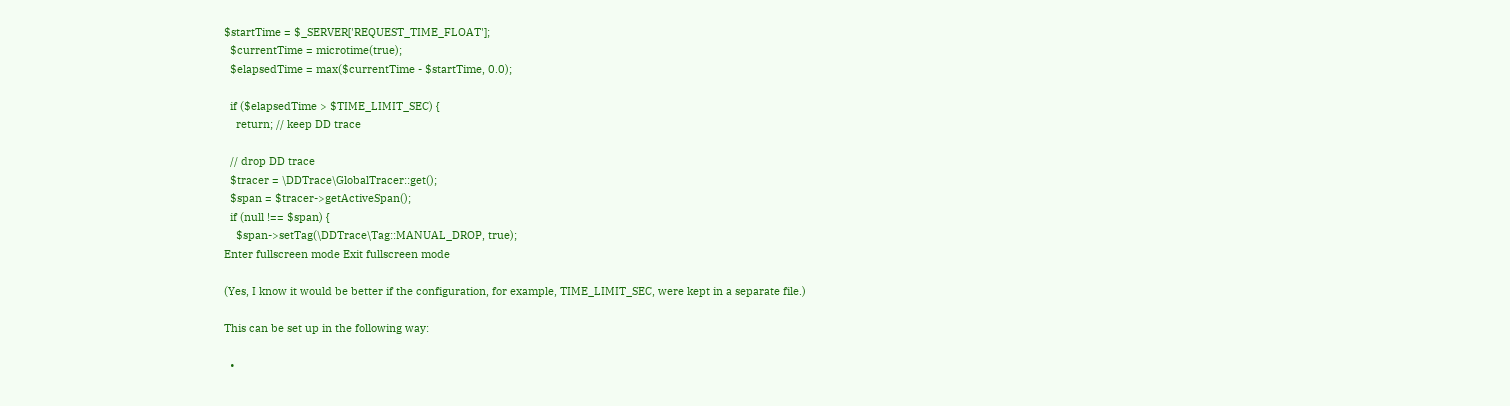$startTime = $_SERVER['REQUEST_TIME_FLOAT'];
  $currentTime = microtime(true);
  $elapsedTime = max($currentTime - $startTime, 0.0);

  if ($elapsedTime > $TIME_LIMIT_SEC) {
    return; // keep DD trace

  // drop DD trace
  $tracer = \DDTrace\GlobalTracer::get();
  $span = $tracer->getActiveSpan();
  if (null !== $span) {
    $span->setTag(\DDTrace\Tag::MANUAL_DROP, true);
Enter fullscreen mode Exit fullscreen mode

(Yes, I know it would be better if the configuration, for example, TIME_LIMIT_SEC, were kept in a separate file.)

This can be set up in the following way:

  •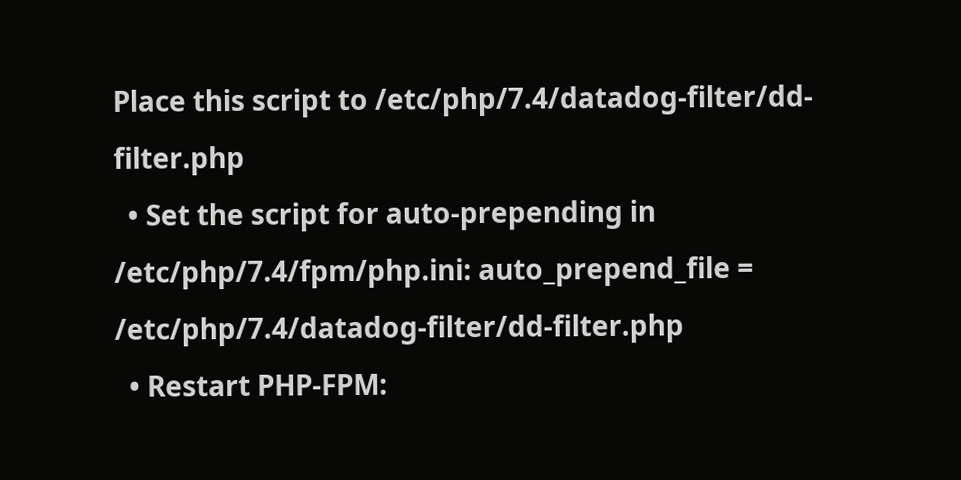Place this script to /etc/php/7.4/datadog-filter/dd-filter.php
  • Set the script for auto-prepending in /etc/php/7.4/fpm/php.ini: auto_prepend_file = /etc/php/7.4/datadog-filter/dd-filter.php
  • Restart PHP-FPM: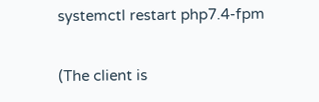systemctl restart php7.4-fpm

(The client is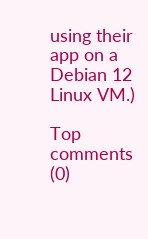using their app on a Debian 12 Linux VM.)

Top comments (0)